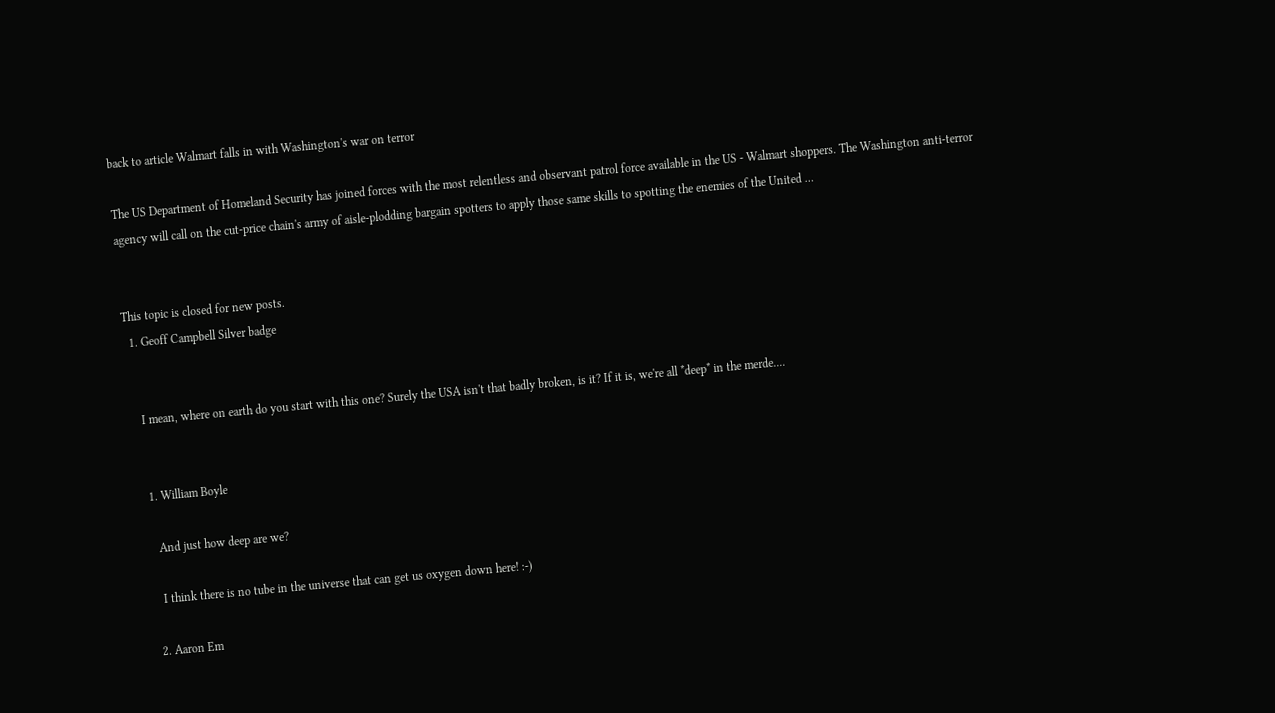back to article Walmart falls in with Washington's war on terror

The US Department of Homeland Security has joined forces with the most relentless and observant patrol force available in the US - Walmart shoppers. The Washington anti-terror agency will call on the cut-price chain's army of aisle-plodding bargain spotters to apply those same skills to spotting the enemies of the United …


This topic is closed for new posts.
  1. Geoff Campbell Silver badge


    I mean, where on earth do you start with this one? Surely the USA isn't that badly broken, is it? If it is, we're all *deep* in the merde....


    1. William Boyle

      And just how deep are we?

      I think there is no tube in the universe that can get us oxygen down here! :-)

    2. Aaron Em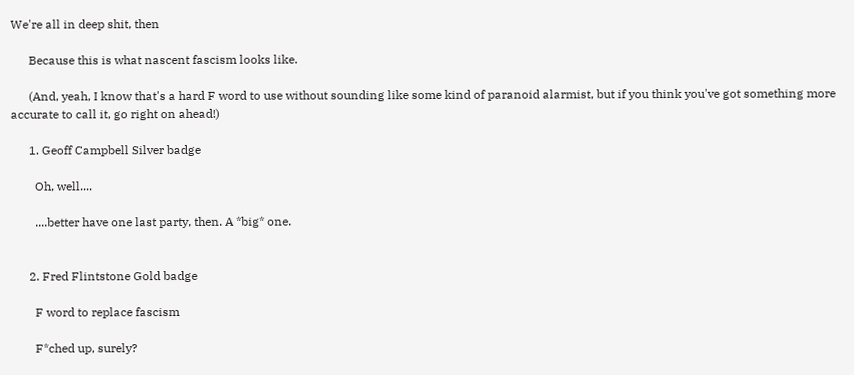We're all in deep shit, then

      Because this is what nascent fascism looks like.

      (And, yeah, I know that's a hard F word to use without sounding like some kind of paranoid alarmist, but if you think you've got something more accurate to call it, go right on ahead!)

      1. Geoff Campbell Silver badge

        Oh, well....

        ....better have one last party, then. A *big* one.


      2. Fred Flintstone Gold badge

        F word to replace fascism

        F*ched up, surely?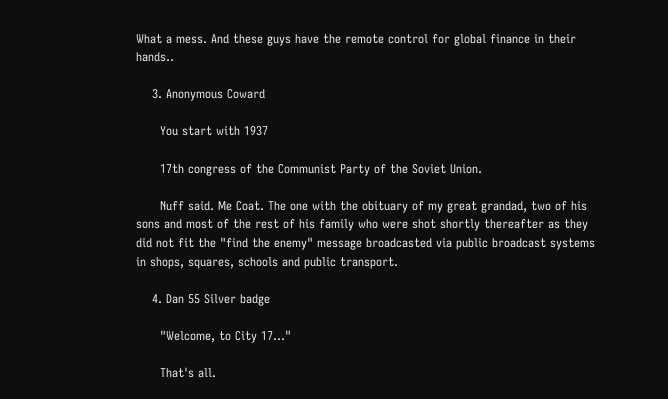What a mess. And these guys have the remote control for global finance in their hands..

    3. Anonymous Coward

      You start with 1937

      17th congress of the Communist Party of the Soviet Union.

      Nuff said. Me Coat. The one with the obituary of my great grandad, two of his sons and most of the rest of his family who were shot shortly thereafter as they did not fit the "find the enemy" message broadcasted via public broadcast systems in shops, squares, schools and public transport.

    4. Dan 55 Silver badge

      "Welcome, to City 17..."

      That's all.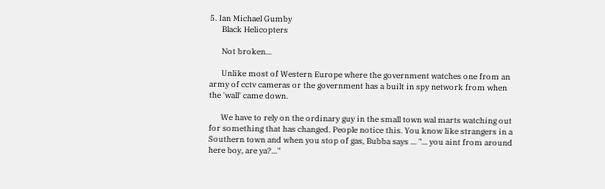5. Ian Michael Gumby
      Black Helicopters

      Not broken...

      Unlike most of Western Europe where the government watches one from an army of cctv cameras or the government has a built in spy network from when the 'wall' came down.

      We have to rely on the ordinary guy in the small town wal marts watching out for something that has changed. People notice this. You know like strangers in a Southern town and when you stop of gas, Bubba says ... "... you aint from around here boy, are ya?..."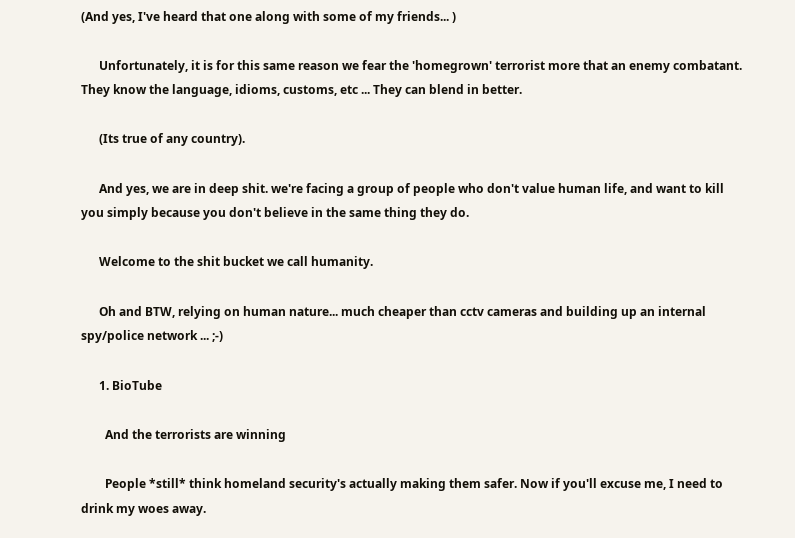(And yes, I've heard that one along with some of my friends... )

      Unfortunately, it is for this same reason we fear the 'homegrown' terrorist more that an enemy combatant. They know the language, idioms, customs, etc ... They can blend in better.

      (Its true of any country).

      And yes, we are in deep shit. we're facing a group of people who don't value human life, and want to kill you simply because you don't believe in the same thing they do.

      Welcome to the shit bucket we call humanity.

      Oh and BTW, relying on human nature... much cheaper than cctv cameras and building up an internal spy/police network ... ;-)

      1. BioTube

        And the terrorists are winning

        People *still* think homeland security's actually making them safer. Now if you'll excuse me, I need to drink my woes away.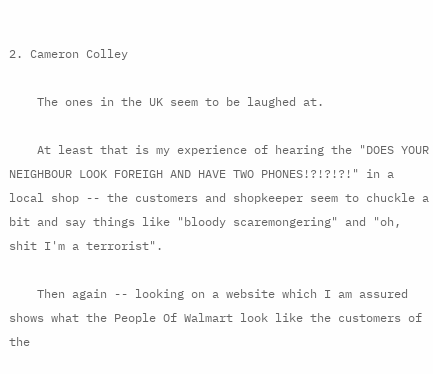2. Cameron Colley

    The ones in the UK seem to be laughed at.

    At least that is my experience of hearing the "DOES YOUR NEIGHBOUR LOOK FOREIGH AND HAVE TWO PHONES!?!?!?!" in a local shop -- the customers and shopkeeper seem to chuckle a bit and say things like "bloody scaremongering" and "oh, shit I'm a terrorist".

    Then again -- looking on a website which I am assured shows what the People Of Walmart look like the customers of the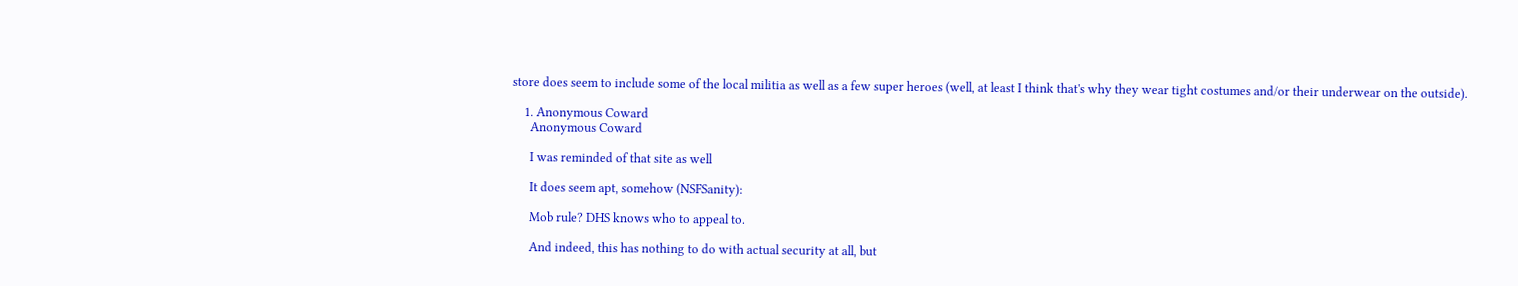store does seem to include some of the local militia as well as a few super heroes (well, at least I think that's why they wear tight costumes and/or their underwear on the outside).

    1. Anonymous Coward
      Anonymous Coward

      I was reminded of that site as well

      It does seem apt, somehow (NSFSanity):

      Mob rule? DHS knows who to appeal to.

      And indeed, this has nothing to do with actual security at all, but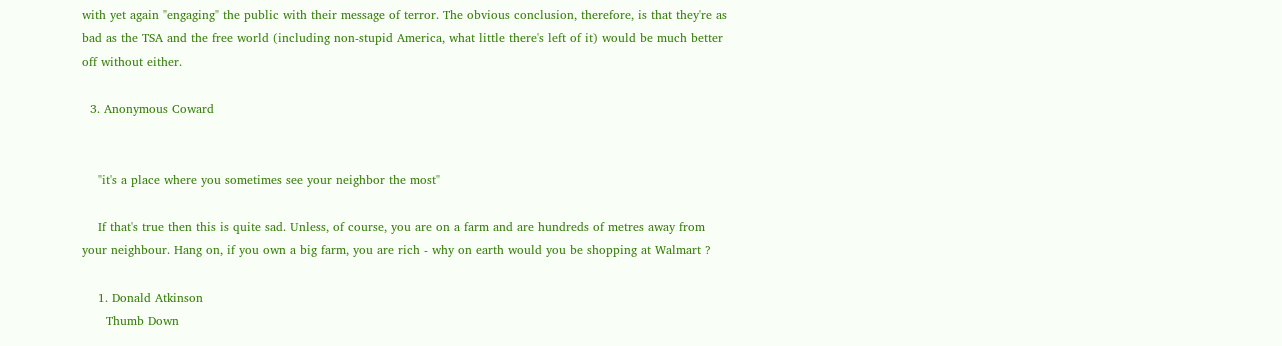with yet again "engaging" the public with their message of terror. The obvious conclusion, therefore, is that they're as bad as the TSA and the free world (including non-stupid America, what little there's left of it) would be much better off without either.

  3. Anonymous Coward


    "it's a place where you sometimes see your neighbor the most"

    If that's true then this is quite sad. Unless, of course, you are on a farm and are hundreds of metres away from your neighbour. Hang on, if you own a big farm, you are rich - why on earth would you be shopping at Walmart ?

    1. Donald Atkinson
      Thumb Down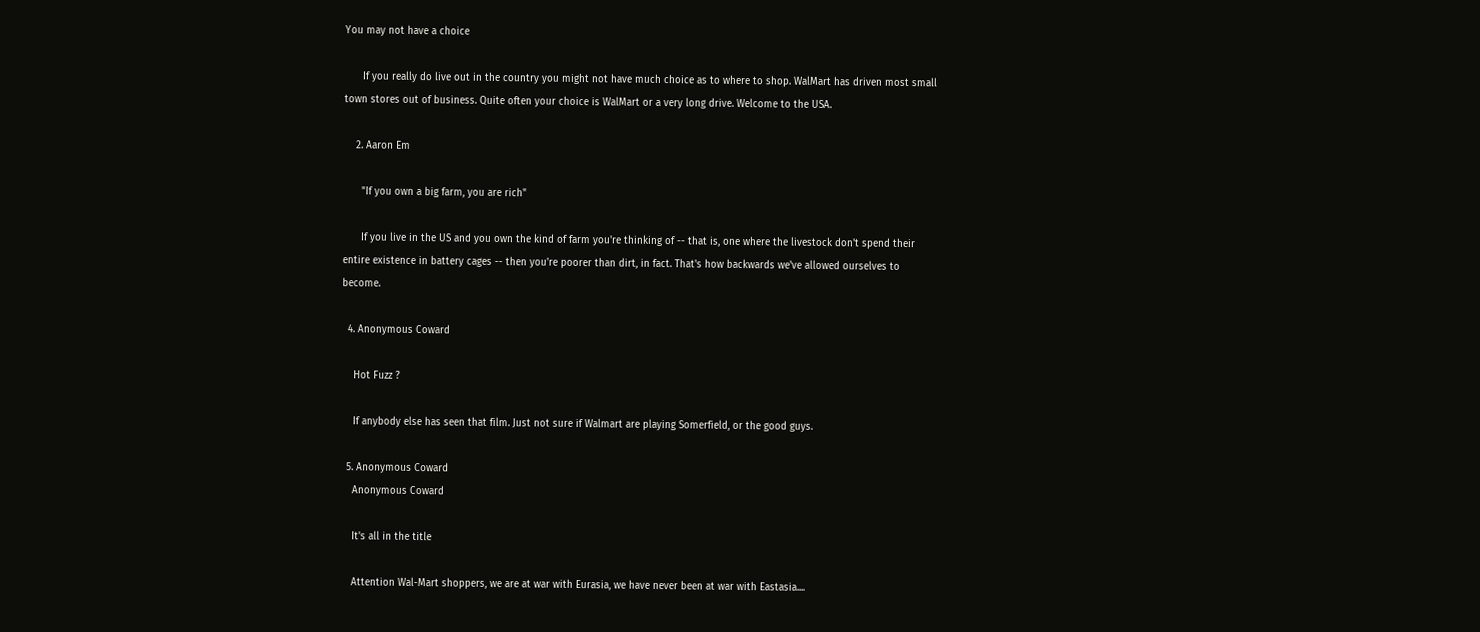You may not have a choice

      If you really do live out in the country you might not have much choice as to where to shop. WalMart has driven most small town stores out of business. Quite often your choice is WalMart or a very long drive. Welcome to the USA.

    2. Aaron Em

      "If you own a big farm, you are rich"

      If you live in the US and you own the kind of farm you're thinking of -- that is, one where the livestock don't spend their entire existence in battery cages -- then you're poorer than dirt, in fact. That's how backwards we've allowed ourselves to become.

  4. Anonymous Coward

    Hot Fuzz ?

    If anybody else has seen that film. Just not sure if Walmart are playing Somerfield, or the good guys.

  5. Anonymous Coward
    Anonymous Coward

    It's all in the title

    Attention Wal-Mart shoppers, we are at war with Eurasia, we have never been at war with Eastasia....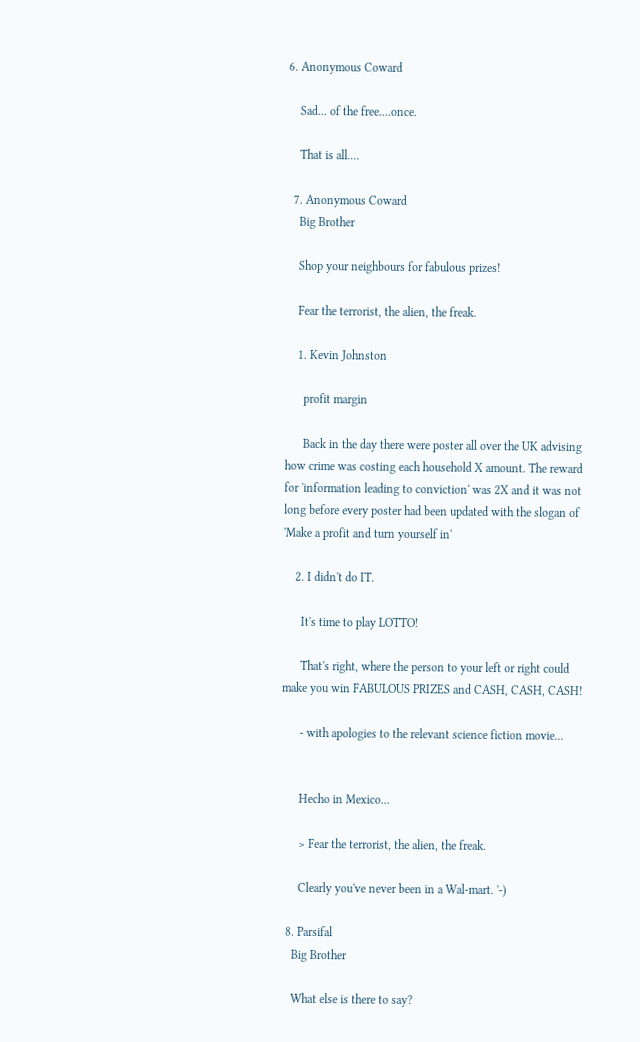6. Anonymous Coward

    Sad... of the free....once.

    That is all....

  7. Anonymous Coward
    Big Brother

    Shop your neighbours for fabulous prizes!

    Fear the terrorist, the alien, the freak.

    1. Kevin Johnston

      profit margin

      Back in the day there were poster all over the UK advising how crime was costing each household X amount. The reward for 'information leading to conviction' was 2X and it was not long before every poster had been updated with the slogan of 'Make a profit and turn yourself in'

    2. I didn't do IT.

      It's time to play LOTTO!

      That's right, where the person to your left or right could make you win FABULOUS PRIZES and CASH, CASH, CASH!

      - with apologies to the relevant science fiction movie...


      Hecho in Mexico...

      > Fear the terrorist, the alien, the freak.

      Clearly you've never been in a Wal-mart. '-)

  8. Parsifal
    Big Brother

    What else is there to say?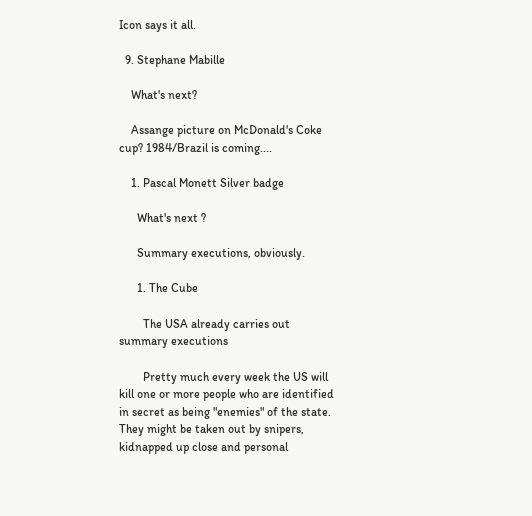Icon says it all.

  9. Stephane Mabille

    What's next?

    Assange picture on McDonald's Coke cup? 1984/Brazil is coming....

    1. Pascal Monett Silver badge

      What's next ?

      Summary executions, obviously.

      1. The Cube

        The USA already carries out summary executions

        Pretty much every week the US will kill one or more people who are identified in secret as being "enemies" of the state. They might be taken out by snipers, kidnapped up close and personal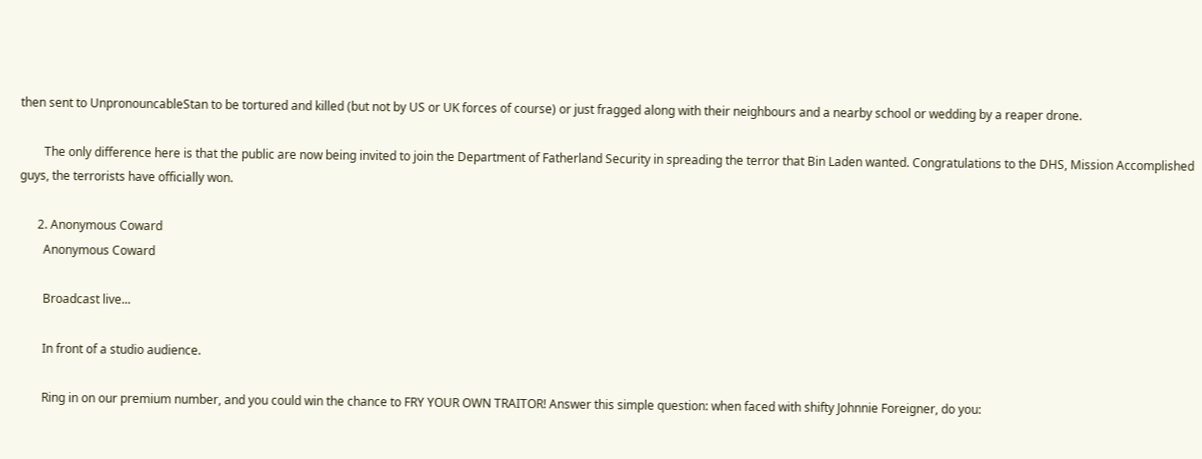then sent to UnpronouncableStan to be tortured and killed (but not by US or UK forces of course) or just fragged along with their neighbours and a nearby school or wedding by a reaper drone.

        The only difference here is that the public are now being invited to join the Department of Fatherland Security in spreading the terror that Bin Laden wanted. Congratulations to the DHS, Mission Accomplished guys, the terrorists have officially won.

      2. Anonymous Coward
        Anonymous Coward

        Broadcast live...

        In front of a studio audience.

        Ring in on our premium number, and you could win the chance to FRY YOUR OWN TRAITOR! Answer this simple question: when faced with shifty Johnnie Foreigner, do you: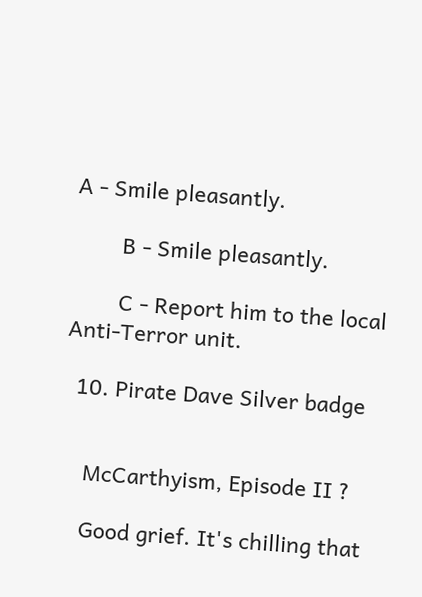A - Smile pleasantly.

        B - Smile pleasantly.

        C - Report him to the local Anti-Terror unit.

  10. Pirate Dave Silver badge


    McCarthyism, Episode II ?

    Good grief. It's chilling that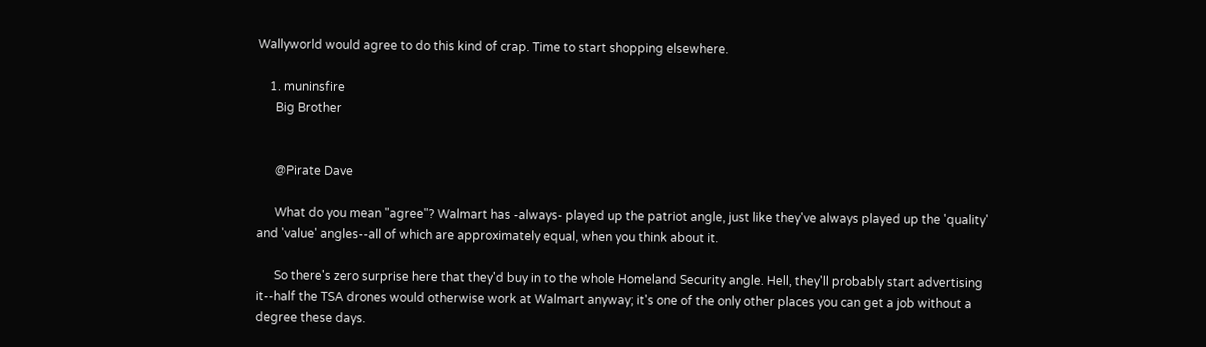Wallyworld would agree to do this kind of crap. Time to start shopping elsewhere.

    1. muninsfire
      Big Brother


      @Pirate Dave

      What do you mean "agree"? Walmart has -always- played up the patriot angle, just like they've always played up the 'quality' and 'value' angles--all of which are approximately equal, when you think about it.

      So there's zero surprise here that they'd buy in to the whole Homeland Security angle. Hell, they'll probably start advertising it--half the TSA drones would otherwise work at Walmart anyway; it's one of the only other places you can get a job without a degree these days.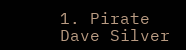1. Pirate Dave Silver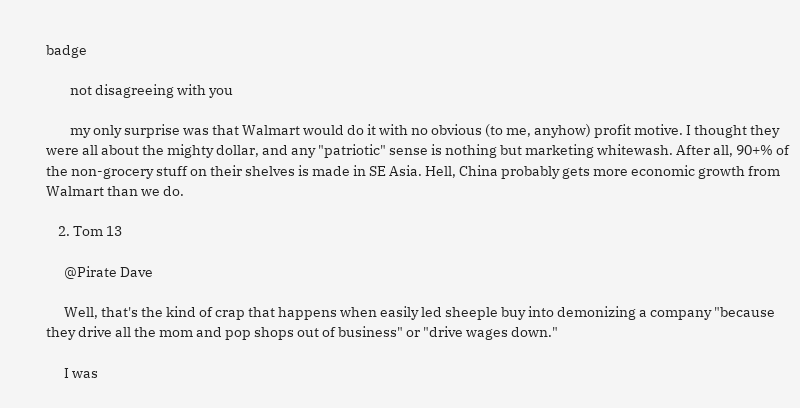badge

        not disagreeing with you

        my only surprise was that Walmart would do it with no obvious (to me, anyhow) profit motive. I thought they were all about the mighty dollar, and any "patriotic" sense is nothing but marketing whitewash. After all, 90+% of the non-grocery stuff on their shelves is made in SE Asia. Hell, China probably gets more economic growth from Walmart than we do.

    2. Tom 13

      @Pirate Dave

      Well, that's the kind of crap that happens when easily led sheeple buy into demonizing a company "because they drive all the mom and pop shops out of business" or "drive wages down."

      I was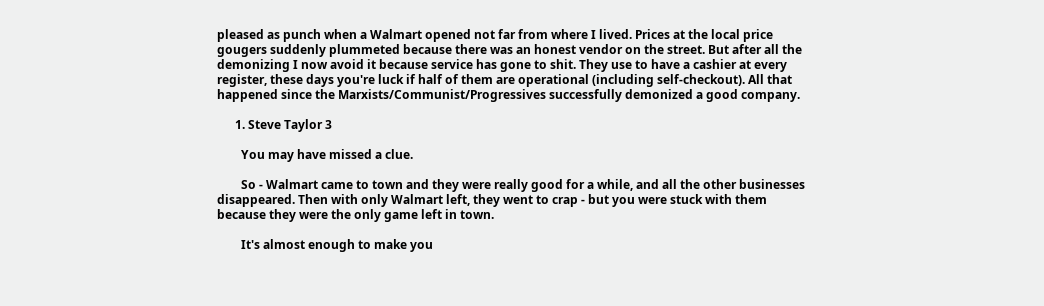pleased as punch when a Walmart opened not far from where I lived. Prices at the local price gougers suddenly plummeted because there was an honest vendor on the street. But after all the demonizing I now avoid it because service has gone to shit. They use to have a cashier at every register, these days you're luck if half of them are operational (including self-checkout). All that happened since the Marxists/Communist/Progressives successfully demonized a good company.

      1. Steve Taylor 3

        You may have missed a clue.

        So - Walmart came to town and they were really good for a while, and all the other businesses disappeared. Then with only Walmart left, they went to crap - but you were stuck with them because they were the only game left in town.

        It's almost enough to make you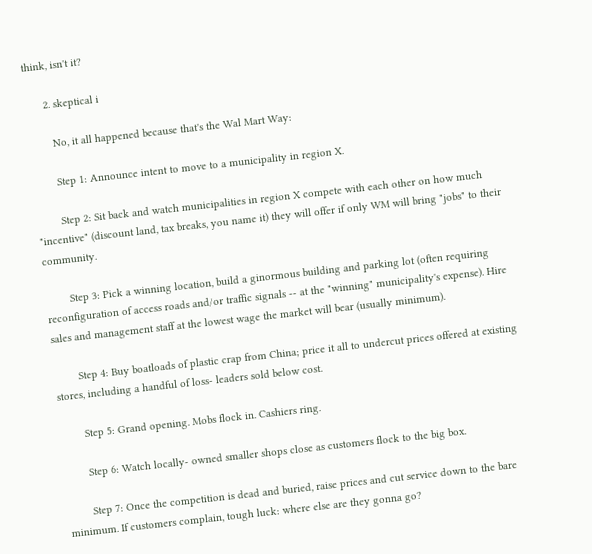think, isn't it?

      2. skeptical i

        No, it all happened because that's the Wal Mart Way:

        Step 1: Announce intent to move to a municipality in region X.

        Step 2: Sit back and watch municipalities in region X compete with each other on how much "incentive" (discount land, tax breaks, you name it) they will offer if only WM will bring "jobs" to their community.

        Step 3: Pick a winning location, build a ginormous building and parking lot (often requiring reconfiguration of access roads and/or traffic signals -- at the "winning" municipality's expense). Hire sales and management staff at the lowest wage the market will bear (usually minimum).

        Step 4: Buy boatloads of plastic crap from China; price it all to undercut prices offered at existing stores, including a handful of loss- leaders sold below cost.

        Step 5: Grand opening. Mobs flock in. Cashiers ring.

        Step 6: Watch locally- owned smaller shops close as customers flock to the big box.

        Step 7: Once the competition is dead and buried, raise prices and cut service down to the bare minimum. If customers complain, tough luck: where else are they gonna go?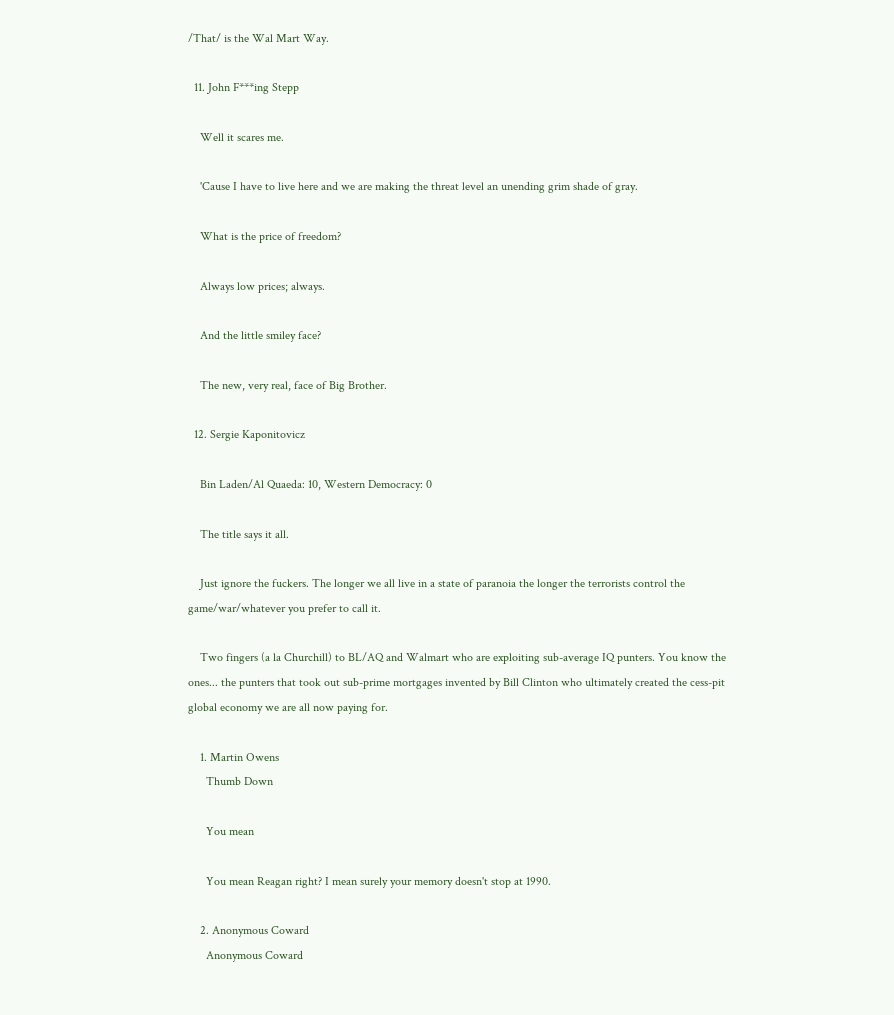/That/ is the Wal Mart Way.

  11. John F***ing Stepp

    Well it scares me.

    'Cause I have to live here and we are making the threat level an unending grim shade of gray.

    What is the price of freedom?

    Always low prices; always.

    And the little smiley face?

    The new, very real, face of Big Brother.

  12. Sergie Kaponitovicz

    Bin Laden/Al Quaeda: 10, Western Democracy: 0

    The title says it all.

    Just ignore the fuckers. The longer we all live in a state of paranoia the longer the terrorists control the game/war/whatever you prefer to call it.

    Two fingers (a la Churchill) to BL/AQ and Walmart who are exploiting sub-average IQ punters. You know the ones... the punters that took out sub-prime mortgages invented by Bill Clinton who ultimately created the cess-pit global economy we are all now paying for.

    1. Martin Owens
      Thumb Down

      You mean

      You mean Reagan right? I mean surely your memory doesn't stop at 1990.

    2. Anonymous Coward
      Anonymous Coward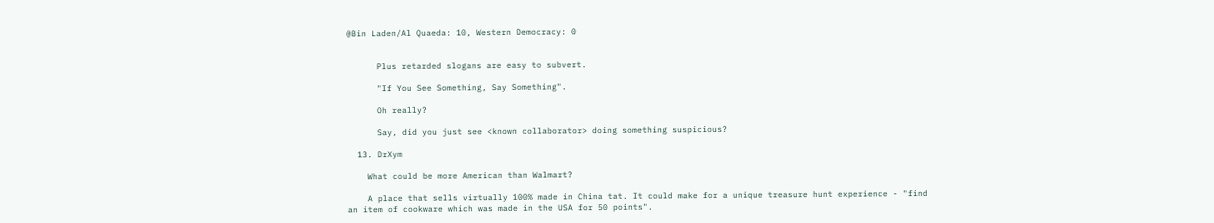@Bin Laden/Al Quaeda: 10, Western Democracy: 0


      Plus retarded slogans are easy to subvert.

      "If You See Something, Say Something".

      Oh really?

      Say, did you just see <known collaborator> doing something suspicious?

  13. DrXym

    What could be more American than Walmart?

    A place that sells virtually 100% made in China tat. It could make for a unique treasure hunt experience - "find an item of cookware which was made in the USA for 50 points".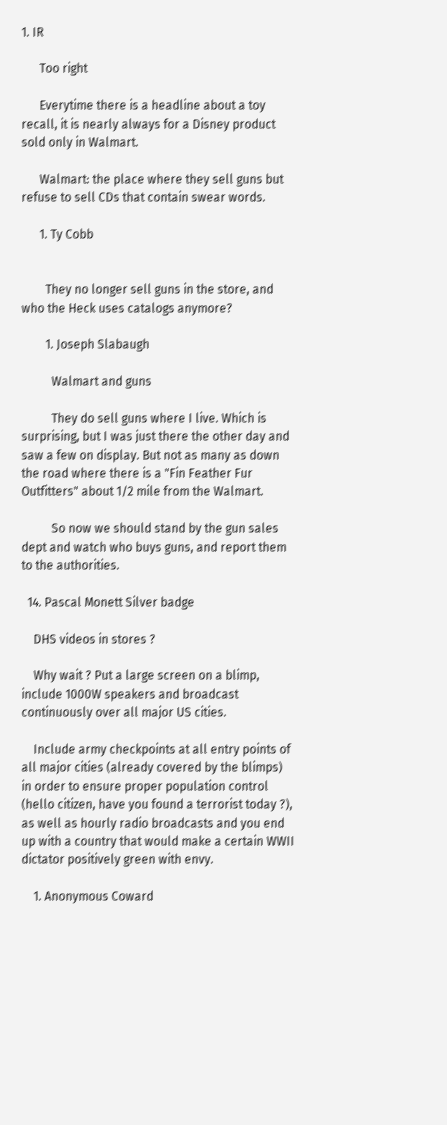1. IR

      Too right

      Everytime there is a headline about a toy recall, it is nearly always for a Disney product sold only in Walmart.

      Walmart: the place where they sell guns but refuse to sell CDs that contain swear words.

      1. Ty Cobb


        They no longer sell guns in the store, and who the Heck uses catalogs anymore?

        1. Joseph Slabaugh

          Walmart and guns

          They do sell guns where I live. Which is surprising, but I was just there the other day and saw a few on display. But not as many as down the road where there is a "Fin Feather Fur Outfitters" about 1/2 mile from the Walmart.

          So now we should stand by the gun sales dept and watch who buys guns, and report them to the authorities.

  14. Pascal Monett Silver badge

    DHS videos in stores ?

    Why wait ? Put a large screen on a blimp, include 1000W speakers and broadcast continuously over all major US cities.

    Include army checkpoints at all entry points of all major cities (already covered by the blimps) in order to ensure proper population control (hello citizen, have you found a terrorist today ?), as well as hourly radio broadcasts and you end up with a country that would make a certain WWII dictator positively green with envy.

    1. Anonymous Coward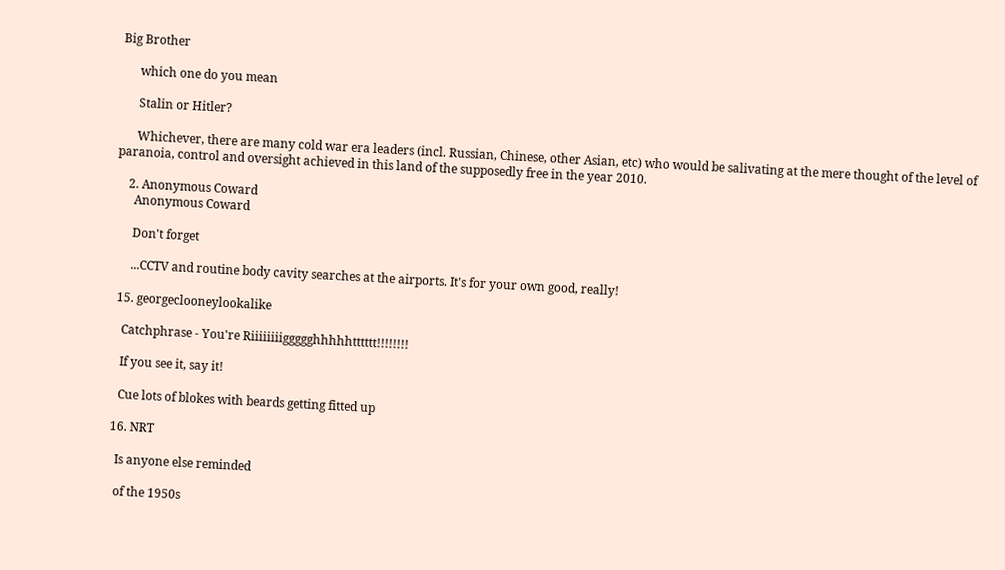Big Brother

      which one do you mean

      Stalin or Hitler?

      Whichever, there are many cold war era leaders (incl. Russian, Chinese, other Asian, etc) who would be salivating at the mere thought of the level of paranoia, control and oversight achieved in this land of the supposedly free in the year 2010.

    2. Anonymous Coward
      Anonymous Coward

      Don't forget

      ...CCTV and routine body cavity searches at the airports. It's for your own good, really!

  15. georgeclooneylookalike

    Catchphrase - You're Riiiiiiiiggggghhhhhtttttt!!!!!!!!

    If you see it, say it!

    Cue lots of blokes with beards getting fitted up

  16. NRT

    Is anyone else reminded

    of the 1950s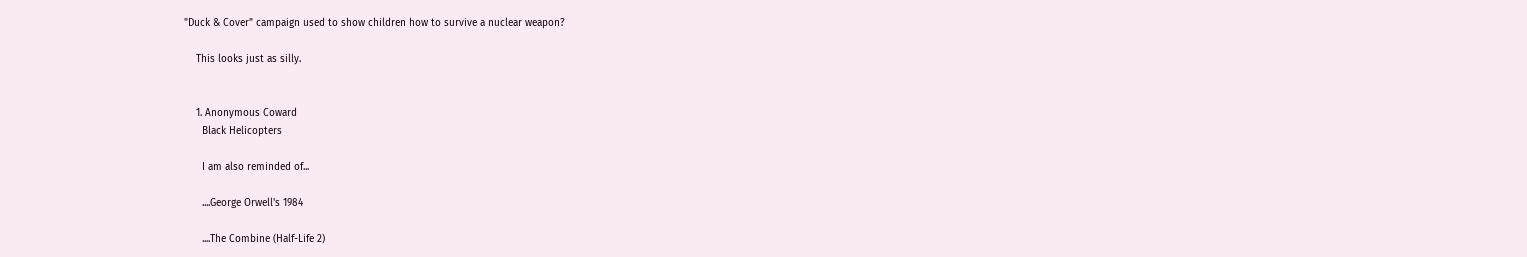"Duck & Cover" campaign used to show children how to survive a nuclear weapon?

    This looks just as silly.


    1. Anonymous Coward
      Black Helicopters

      I am also reminded of...

      ....George Orwell's 1984

      ....The Combine (Half-Life 2)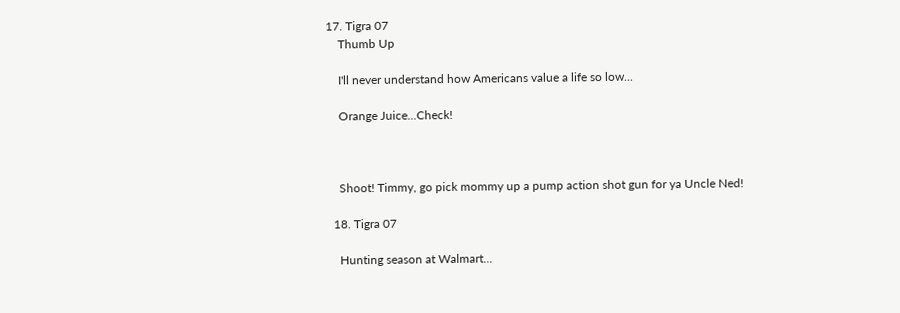17. Tigra 07
    Thumb Up

    I'll never understand how Americans value a life so low...

    Orange Juice...Check!



    Shoot! Timmy, go pick mommy up a pump action shot gun for ya Uncle Ned!

  18. Tigra 07

    Hunting season at Walmart...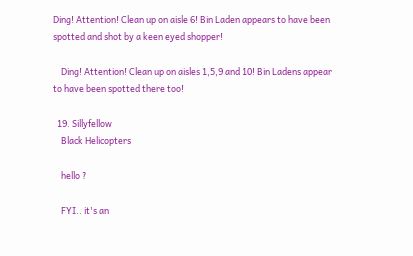Ding! Attention! Clean up on aisle 6! Bin Laden appears to have been spotted and shot by a keen eyed shopper!

    Ding! Attention! Clean up on aisles 1,5,9 and 10! Bin Ladens appear to have been spotted there too!

  19. Sillyfellow
    Black Helicopters

    hello ?

    FYI.. it's an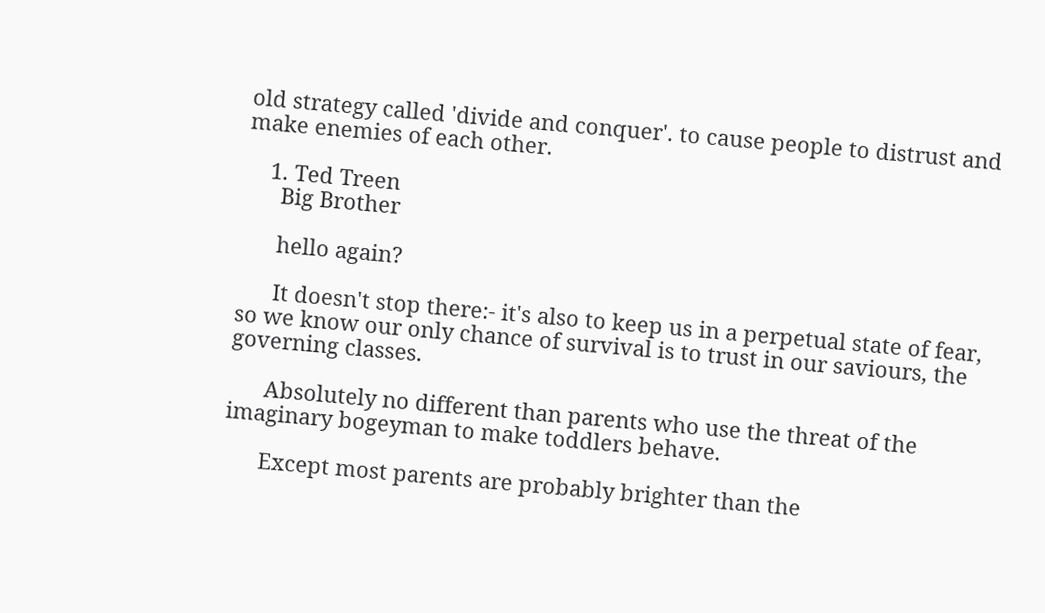old strategy called 'divide and conquer'. to cause people to distrust and make enemies of each other.

    1. Ted Treen
      Big Brother

      hello again?

      It doesn't stop there:- it's also to keep us in a perpetual state of fear, so we know our only chance of survival is to trust in our saviours, the governing classes.

      Absolutely no different than parents who use the threat of the imaginary bogeyman to make toddlers behave.

      Except most parents are probably brighter than the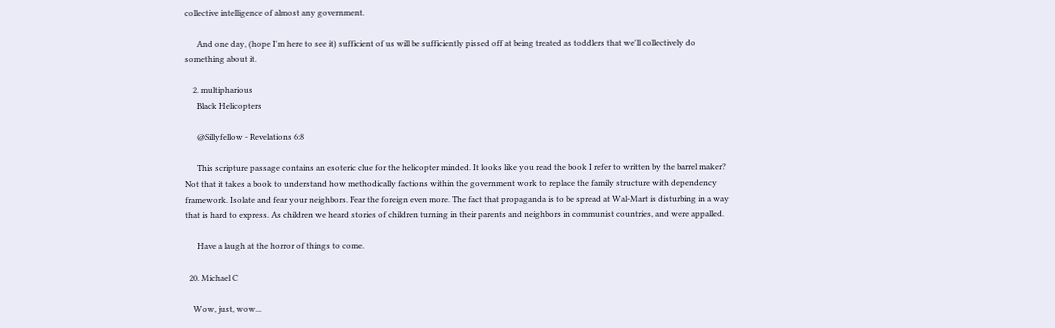collective intelligence of almost any government.

      And one day, (hope I'm here to see it) sufficient of us will be sufficiently pissed off at being treated as toddlers that we'll collectively do something about it.

    2. multipharious
      Black Helicopters

      @Sillyfellow - Revelations 6:8

      This scripture passage contains an esoteric clue for the helicopter minded. It looks like you read the book I refer to written by the barrel maker? Not that it takes a book to understand how methodically factions within the government work to replace the family structure with dependency framework. Isolate and fear your neighbors. Fear the foreign even more. The fact that propaganda is to be spread at Wal-Mart is disturbing in a way that is hard to express. As children we heard stories of children turning in their parents and neighbors in communist countries, and were appalled.

      Have a laugh at the horror of things to come.

  20. Michael C

    Wow, just, wow...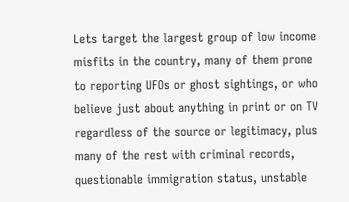Lets target the largest group of low income misfits in the country, many of them prone to reporting UFOs or ghost sightings, or who believe just about anything in print or on TV regardless of the source or legitimacy, plus many of the rest with criminal records, questionable immigration status, unstable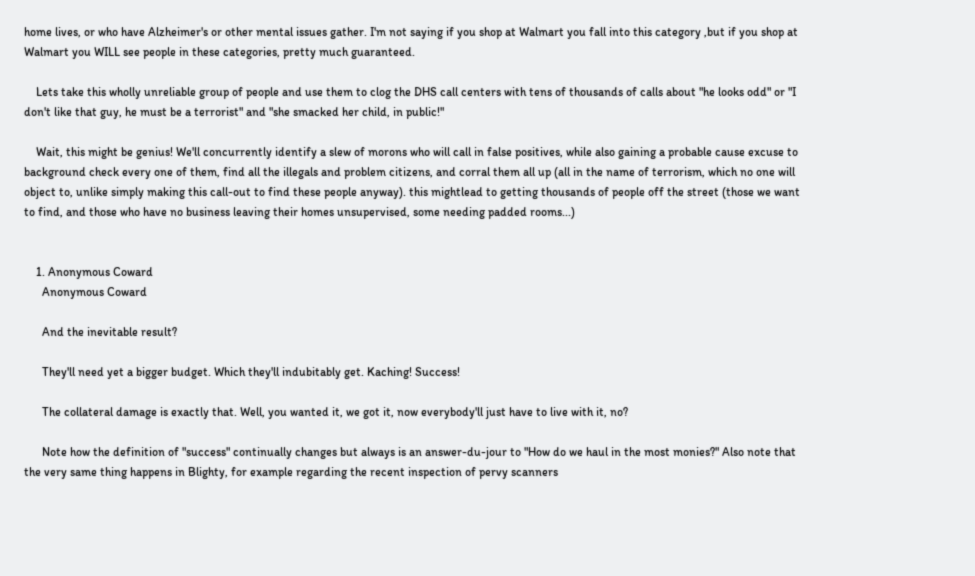home lives, or who have Alzheimer's or other mental issues gather. I'm not saying if you shop at Walmart you fall into this category ,but if you shop at Walmart you WILL see people in these categories, pretty much guaranteed.

    Lets take this wholly unreliable group of people and use them to clog the DHS call centers with tens of thousands of calls about "he looks odd" or "I don't like that guy, he must be a terrorist" and "she smacked her child, in public!"

    Wait, this might be genius! We'll concurrently identify a slew of morons who will call in false positives, while also gaining a probable cause excuse to background check every one of them, find all the illegals and problem citizens, and corral them all up (all in the name of terrorism, which no one will object to, unlike simply making this call-out to find these people anyway). this mightlead to getting thousands of people off the street (those we want to find, and those who have no business leaving their homes unsupervised, some needing padded rooms...)


    1. Anonymous Coward
      Anonymous Coward

      And the inevitable result?

      They'll need yet a bigger budget. Which they'll indubitably get. Kaching! Success!

      The collateral damage is exactly that. Well, you wanted it, we got it, now everybody'll just have to live with it, no?

      Note how the definition of "success" continually changes but always is an answer-du-jour to "How do we haul in the most monies?" Also note that the very same thing happens in Blighty, for example regarding the recent inspection of pervy scanners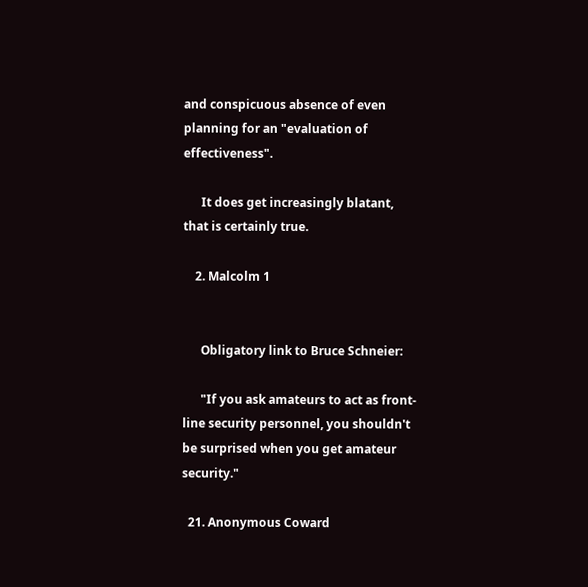and conspicuous absence of even planning for an "evaluation of effectiveness".

      It does get increasingly blatant, that is certainly true.

    2. Malcolm 1


      Obligatory link to Bruce Schneier:

      "If you ask amateurs to act as front-line security personnel, you shouldn't be surprised when you get amateur security."

  21. Anonymous Coward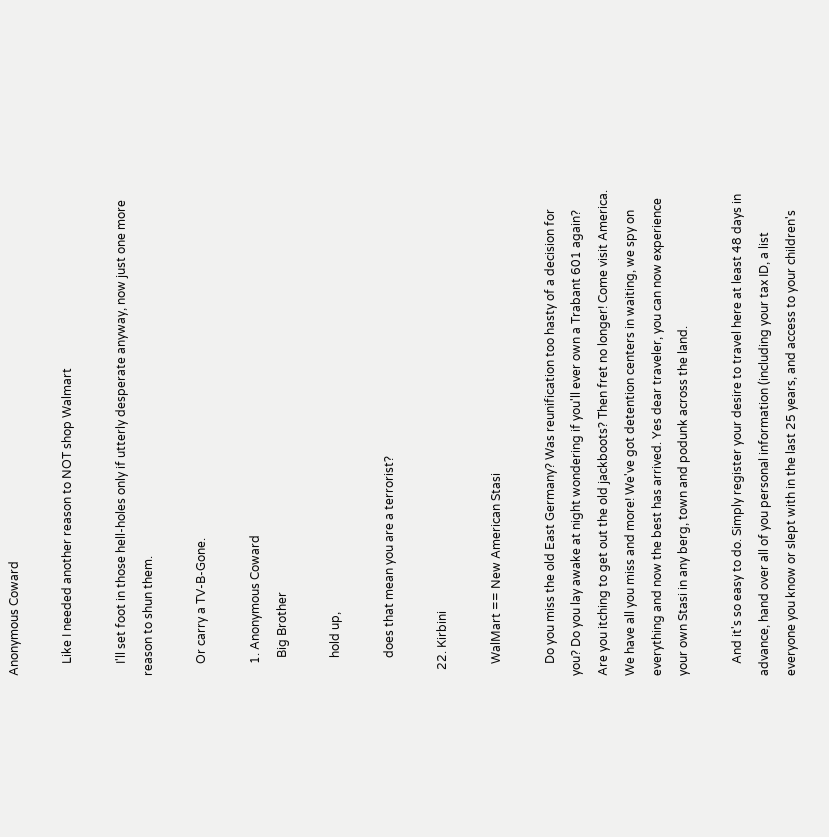Anonymous Coward

    Like I needed another reason to NOT shop Walmart

    I'll set foot in those hell-holes only if utterly desperate anyway, now just one more reason to shun them.

    Or carry a TV-B-Gone.

    1. Anonymous Coward
      Big Brother

      hold up,

      does that mean you are a terrorist?

  22. Kirbini

    WalMart == New American Stasi

    Do you miss the old East Germany? Was reunification too hasty of a decision for you? Do you lay awake at night wondering if you'll ever own a Trabant 601 again? Are you itching to get out the old jackboots? Then fret no longer! Come visit America. We have all you miss and more! We've got detention centers in waiting, we spy on everything and now the best has arrived. Yes dear traveler, you can now experience your own Stasi in any berg, town and podunk across the land.

    And it's so easy to do. Simply register your desire to travel here at least 48 days in advance, hand over all of you personal information (including your tax ID, a list everyone you know or slept with in the last 25 years, and access to your children's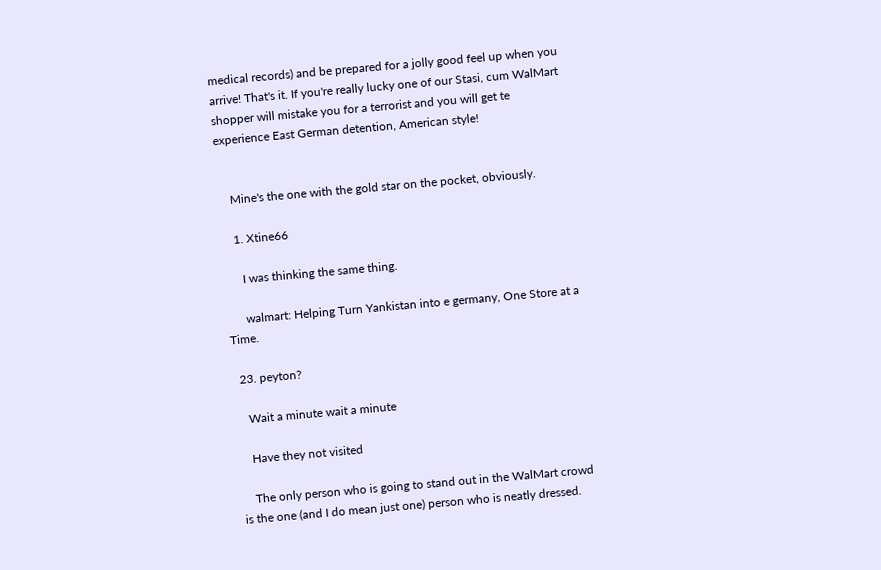medical records) and be prepared for a jolly good feel up when you arrive! That's it. If you're really lucky one of our Stasi, cum WalMart shopper will mistake you for a terrorist and you will get te experience East German detention, American style!


    Mine's the one with the gold star on the pocket, obviously.

    1. Xtine66

      I was thinking the same thing.

      walmart: Helping Turn Yankistan into e germany, One Store at a Time.

  23. peyton?

    Wait a minute wait a minute

    Have they not visited

    The only person who is going to stand out in the WalMart crowd is the one (and I do mean just one) person who is neatly dressed.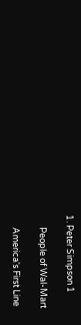1. Peter Simpson 1

      People of Wal-Mart

      America's First Line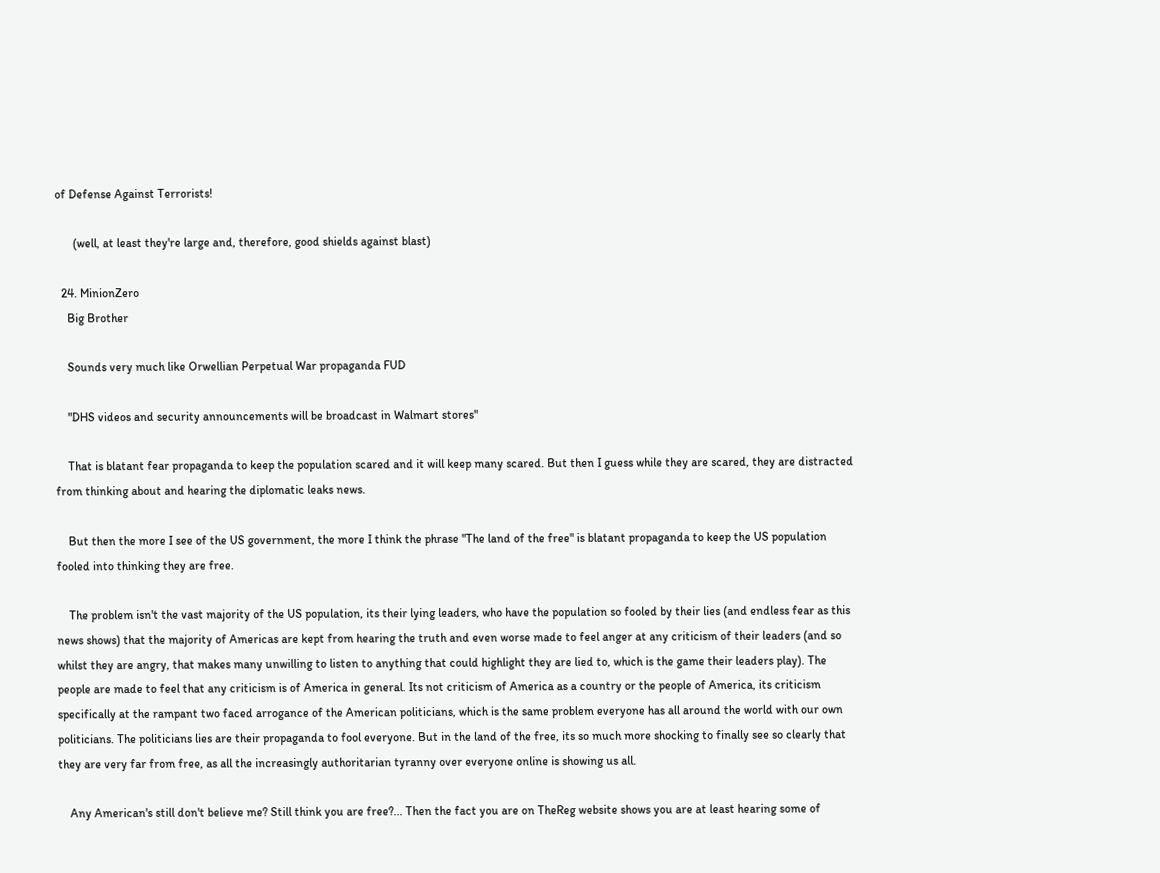of Defense Against Terrorists!

      (well, at least they're large and, therefore, good shields against blast)

  24. MinionZero
    Big Brother

    Sounds very much like Orwellian Perpetual War propaganda FUD

    "DHS videos and security announcements will be broadcast in Walmart stores"

    That is blatant fear propaganda to keep the population scared and it will keep many scared. But then I guess while they are scared, they are distracted from thinking about and hearing the diplomatic leaks news.

    But then the more I see of the US government, the more I think the phrase "The land of the free" is blatant propaganda to keep the US population fooled into thinking they are free.

    The problem isn't the vast majority of the US population, its their lying leaders, who have the population so fooled by their lies (and endless fear as this news shows) that the majority of Americas are kept from hearing the truth and even worse made to feel anger at any criticism of their leaders (and so whilst they are angry, that makes many unwilling to listen to anything that could highlight they are lied to, which is the game their leaders play). The people are made to feel that any criticism is of America in general. Its not criticism of America as a country or the people of America, its criticism specifically at the rampant two faced arrogance of the American politicians, which is the same problem everyone has all around the world with our own politicians. The politicians lies are their propaganda to fool everyone. But in the land of the free, its so much more shocking to finally see so clearly that they are very far from free, as all the increasingly authoritarian tyranny over everyone online is showing us all.

    Any American's still don't believe me? Still think you are free?... Then the fact you are on TheReg website shows you are at least hearing some of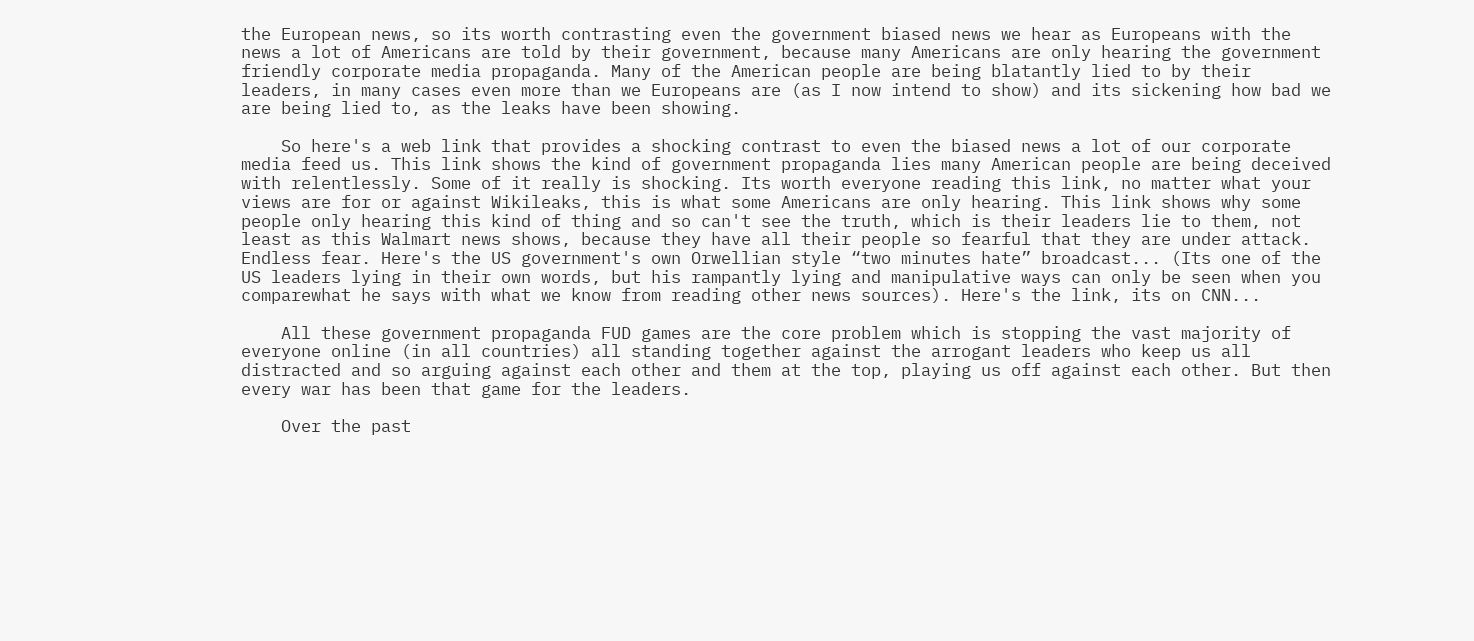the European news, so its worth contrasting even the government biased news we hear as Europeans with the news a lot of Americans are told by their government, because many Americans are only hearing the government friendly corporate media propaganda. Many of the American people are being blatantly lied to by their leaders, in many cases even more than we Europeans are (as I now intend to show) and its sickening how bad we are being lied to, as the leaks have been showing.

    So here's a web link that provides a shocking contrast to even the biased news a lot of our corporate media feed us. This link shows the kind of government propaganda lies many American people are being deceived with relentlessly. Some of it really is shocking. Its worth everyone reading this link, no matter what your views are for or against Wikileaks, this is what some Americans are only hearing. This link shows why some people only hearing this kind of thing and so can't see the truth, which is their leaders lie to them, not least as this Walmart news shows, because they have all their people so fearful that they are under attack. Endless fear. Here's the US government's own Orwellian style “two minutes hate” broadcast... (Its one of the US leaders lying in their own words, but his rampantly lying and manipulative ways can only be seen when you comparewhat he says with what we know from reading other news sources). Here's the link, its on CNN...

    All these government propaganda FUD games are the core problem which is stopping the vast majority of everyone online (in all countries) all standing together against the arrogant leaders who keep us all distracted and so arguing against each other and them at the top, playing us off against each other. But then every war has been that game for the leaders.

    Over the past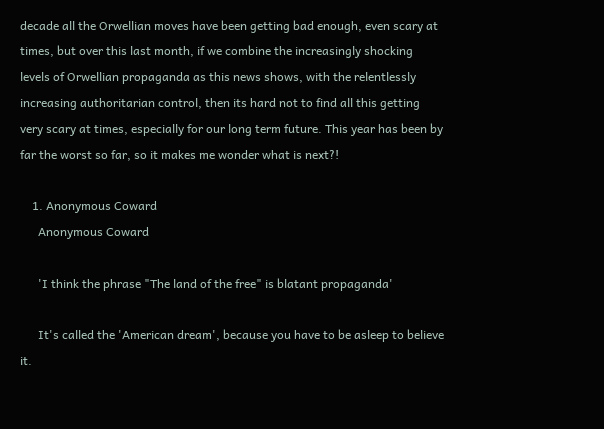decade all the Orwellian moves have been getting bad enough, even scary at times, but over this last month, if we combine the increasingly shocking levels of Orwellian propaganda as this news shows, with the relentlessly increasing authoritarian control, then its hard not to find all this getting very scary at times, especially for our long term future. This year has been by far the worst so far, so it makes me wonder what is next?!

    1. Anonymous Coward
      Anonymous Coward

      'I think the phrase "The land of the free" is blatant propaganda'

      It's called the 'American dream', because you have to be asleep to believe it.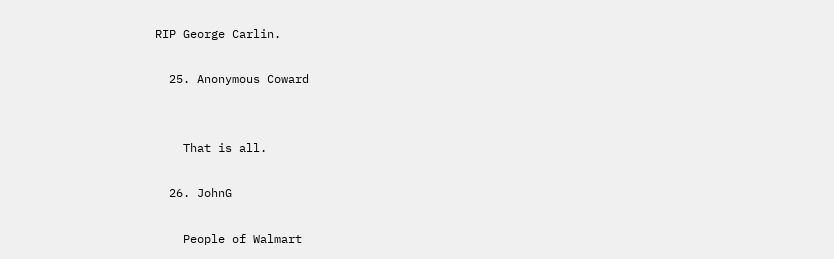RIP George Carlin.

  25. Anonymous Coward


    That is all.

  26. JohnG

    People of Walmart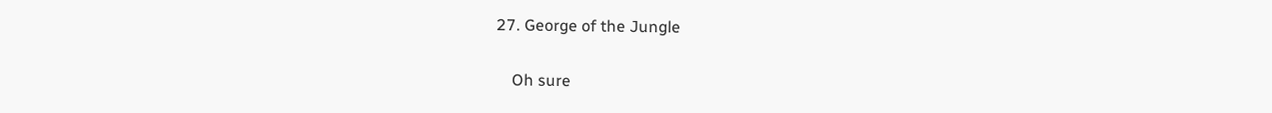27. George of the Jungle

    Oh sure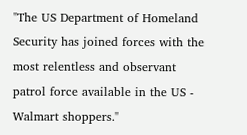"The US Department of Homeland Security has joined forces with the most relentless and observant patrol force available in the US - Walmart shoppers."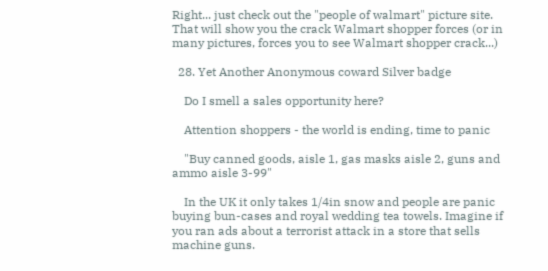Right... just check out the "people of walmart" picture site. That will show you the crack Walmart shopper forces (or in many pictures, forces you to see Walmart shopper crack...)

  28. Yet Another Anonymous coward Silver badge

    Do I smell a sales opportunity here?

    Attention shoppers - the world is ending, time to panic

    "Buy canned goods, aisle 1, gas masks aisle 2, guns and ammo aisle 3-99"

    In the UK it only takes 1/4in snow and people are panic buying bun-cases and royal wedding tea towels. Imagine if you ran ads about a terrorist attack in a store that sells machine guns.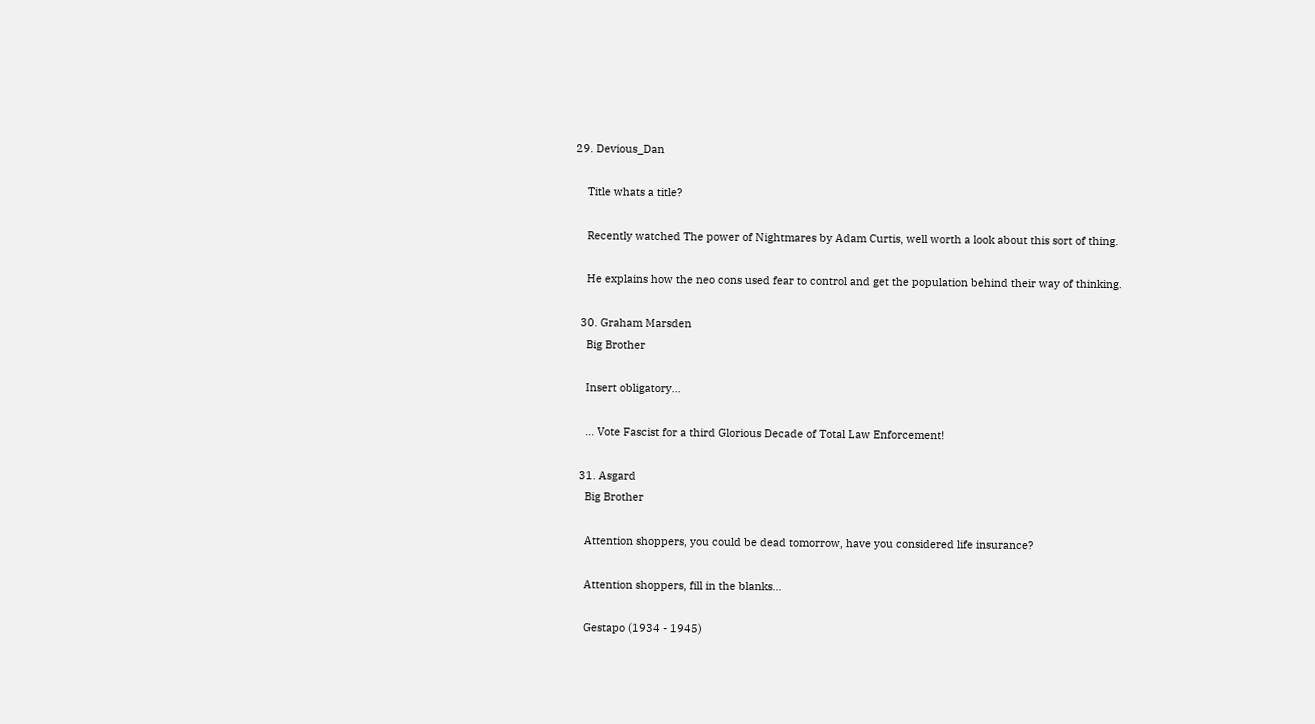29. Devious_Dan

    Title whats a title?

    Recently watched The power of Nightmares by Adam Curtis, well worth a look about this sort of thing.

    He explains how the neo cons used fear to control and get the population behind their way of thinking.

  30. Graham Marsden
    Big Brother

    Insert obligatory...

    ... Vote Fascist for a third Glorious Decade of Total Law Enforcement!

  31. Asgard
    Big Brother

    Attention shoppers, you could be dead tomorrow, have you considered life insurance?

    Attention shoppers, fill in the blanks...

    Gestapo (1934 - 1945)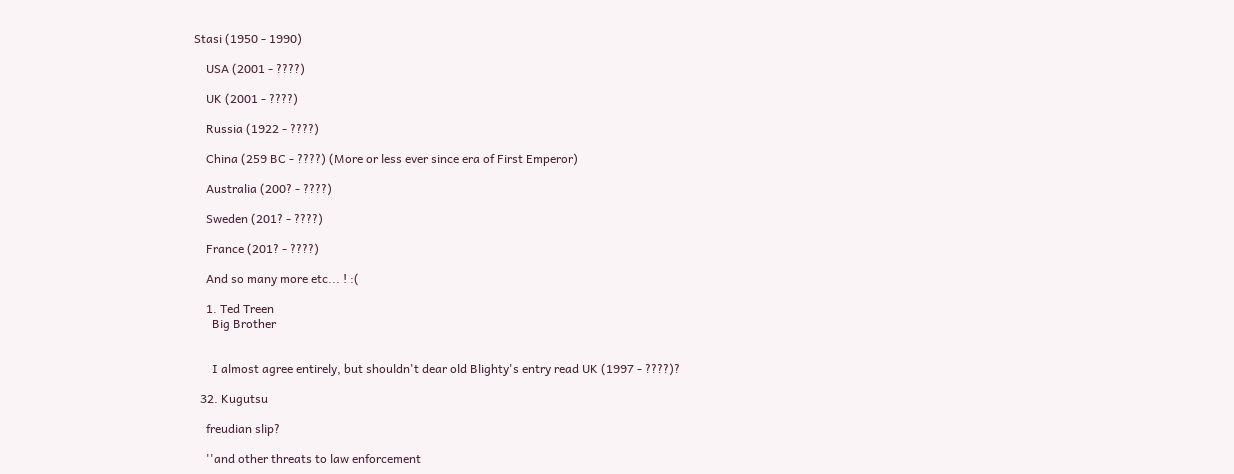Stasi (1950 - 1990)

    USA (2001 - ????)

    UK (2001 - ????)

    Russia (1922 - ????)

    China (259 BC - ????) (More or less ever since era of First Emperor)

    Australia (200? - ????)

    Sweden (201? - ????)

    France (201? - ????)

    And so many more etc... ! :(

    1. Ted Treen
      Big Brother


      I almost agree entirely, but shouldn't dear old Blighty's entry read UK (1997 - ????)?

  32. Kugutsu

    freudian slip?

    ''and other threats to law enforcement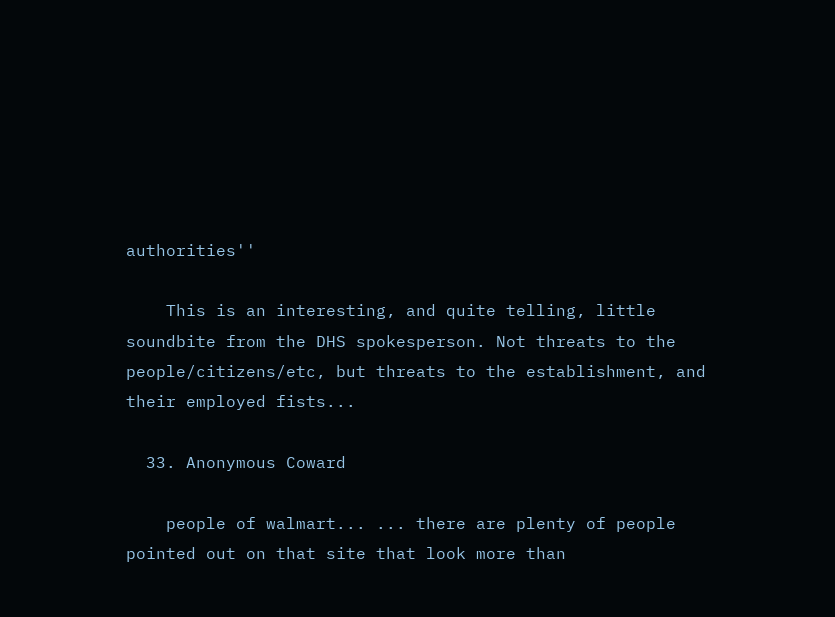authorities''

    This is an interesting, and quite telling, little soundbite from the DHS spokesperson. Not threats to the people/citizens/etc, but threats to the establishment, and their employed fists...

  33. Anonymous Coward

    people of walmart... ... there are plenty of people pointed out on that site that look more than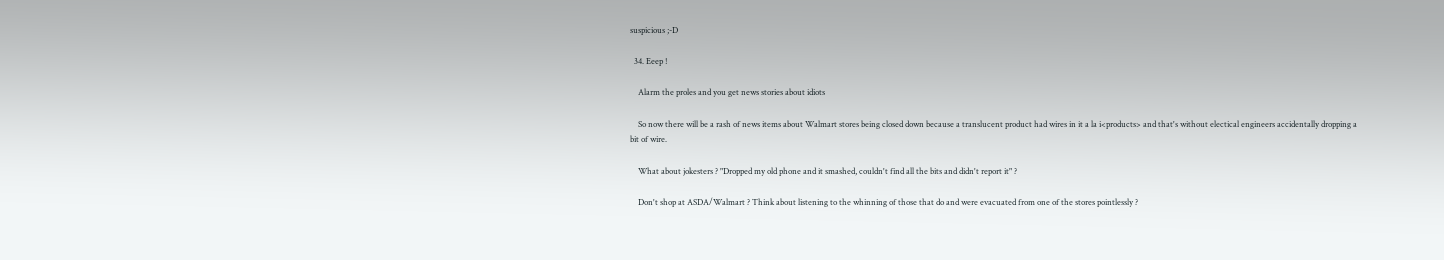suspicious ;-D

  34. Eeep !

    Alarm the proles and you get news stories about idiots

    So now there will be a rash of news items about Walmart stores being closed down because a translucent product had wires in it a la i<products> and that's without electical engineers accidentally dropping a bit of wire.

    What about jokesters ? "Dropped my old phone and it smashed, couldn't find all the bits and didn't report it" ?

    Don't shop at ASDA/Walmart ? Think about listening to the whinning of those that do and were evacuated from one of the stores pointlessly ?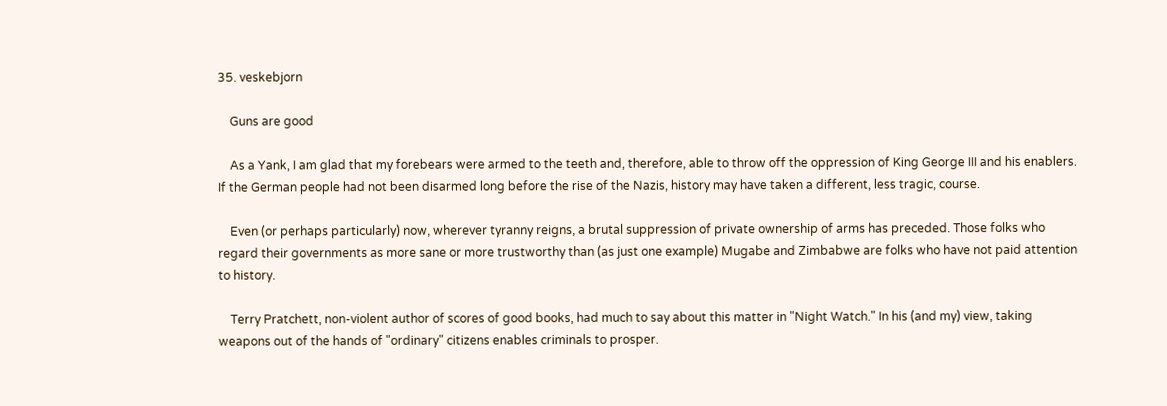35. veskebjorn

    Guns are good

    As a Yank, I am glad that my forebears were armed to the teeth and, therefore, able to throw off the oppression of King George III and his enablers. If the German people had not been disarmed long before the rise of the Nazis, history may have taken a different, less tragic, course.

    Even (or perhaps particularly) now, wherever tyranny reigns, a brutal suppression of private ownership of arms has preceded. Those folks who regard their governments as more sane or more trustworthy than (as just one example) Mugabe and Zimbabwe are folks who have not paid attention to history.

    Terry Pratchett, non-violent author of scores of good books, had much to say about this matter in "Night Watch." In his (and my) view, taking weapons out of the hands of "ordinary" citizens enables criminals to prosper.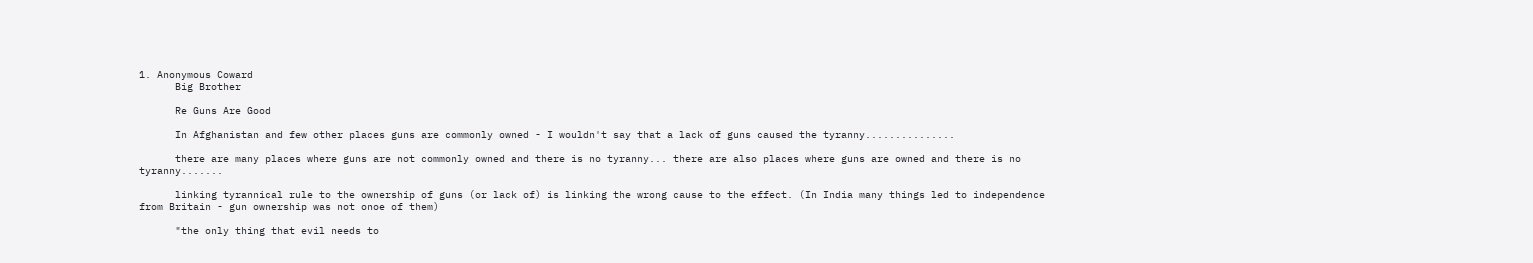1. Anonymous Coward
      Big Brother

      Re Guns Are Good

      In Afghanistan and few other places guns are commonly owned - I wouldn't say that a lack of guns caused the tyranny...............

      there are many places where guns are not commonly owned and there is no tyranny... there are also places where guns are owned and there is no tyranny.......

      linking tyrannical rule to the ownership of guns (or lack of) is linking the wrong cause to the effect. (In India many things led to independence from Britain - gun ownership was not onoe of them)

      "the only thing that evil needs to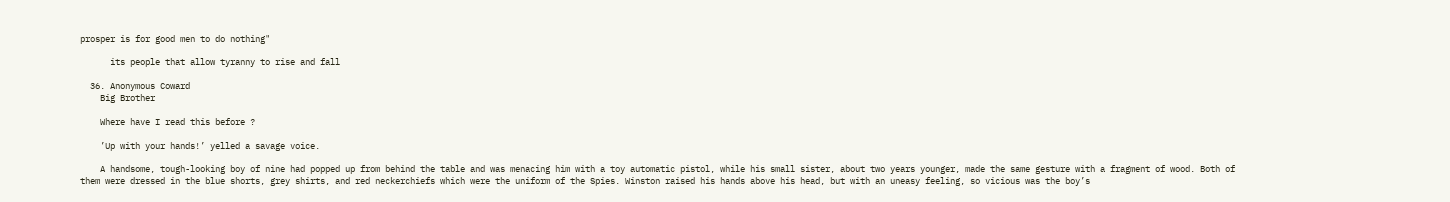prosper is for good men to do nothing"

      its people that allow tyranny to rise and fall

  36. Anonymous Coward
    Big Brother

    Where have I read this before ?

    ’Up with your hands!’ yelled a savage voice.

    A handsome, tough-looking boy of nine had popped up from behind the table and was menacing him with a toy automatic pistol, while his small sister, about two years younger, made the same gesture with a fragment of wood. Both of them were dressed in the blue shorts, grey shirts, and red neckerchiefs which were the uniform of the Spies. Winston raised his hands above his head, but with an uneasy feeling, so vicious was the boy’s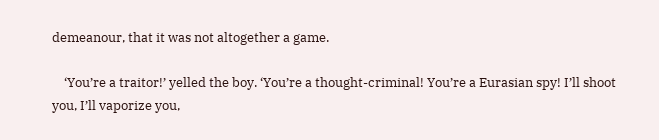demeanour, that it was not altogether a game.

    ‘You’re a traitor!’ yelled the boy. ‘You’re a thought-criminal! You’re a Eurasian spy! I’ll shoot you, I’ll vaporize you,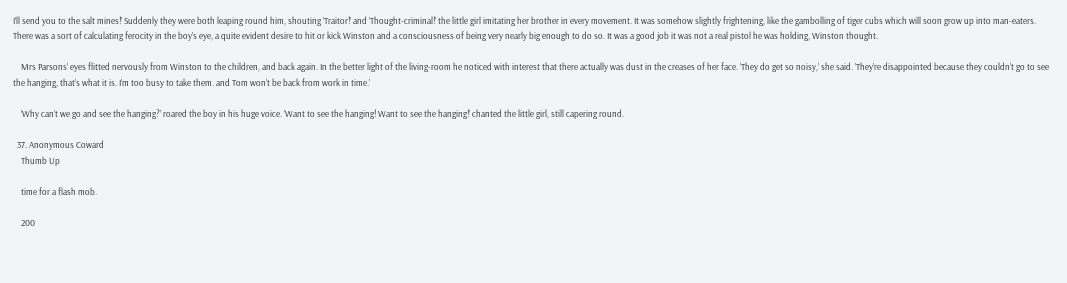I’ll send you to the salt mines!’ Suddenly they were both leaping round him, shouting ’Traitor!’ and ’Thought-criminal!’ the little girl imitating her brother in every movement. It was somehow slightly frightening, like the gambolling of tiger cubs which will soon grow up into man-eaters. There was a sort of calculating ferocity in the boy’s eye, a quite evident desire to hit or kick Winston and a consciousness of being very nearly big enough to do so. It was a good job it was not a real pistol he was holding, Winston thought.

    Mrs Parsons’ eyes flitted nervously from Winston to the children, and back again. In the better light of the living-room he noticed with interest that there actually was dust in the creases of her face. ’They do get so noisy,’ she said. ’They’re disappointed because they couldn’t go to see the hanging, that’s what it is. I’m too busy to take them. and Tom won’t be back from work in time.’

    ’Why can’t we go and see the hanging?’ roared the boy in his huge voice. ’Want to see the hanging! Want to see the hanging!’ chanted the little girl, still capering round.

  37. Anonymous Coward
    Thumb Up

    time for a flash mob.

    200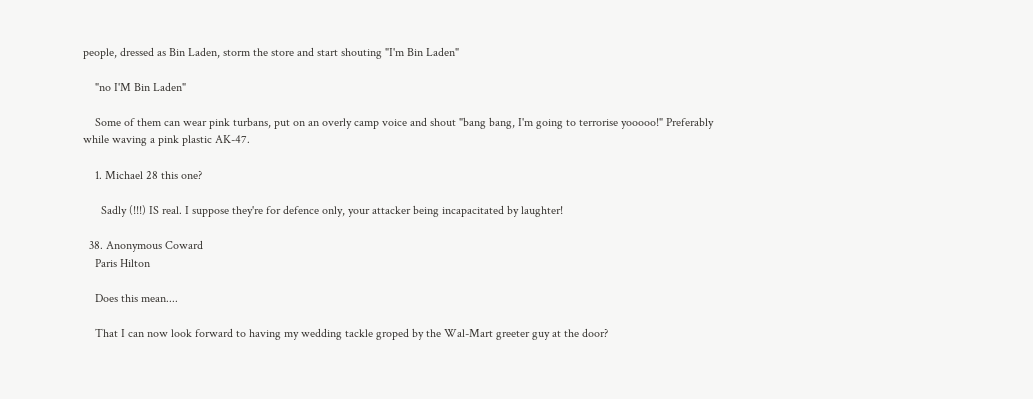people, dressed as Bin Laden, storm the store and start shouting "I'm Bin Laden"

    "no I'M Bin Laden"

    Some of them can wear pink turbans, put on an overly camp voice and shout "bang bang, I'm going to terrorise yooooo!" Preferably while waving a pink plastic AK-47.

    1. Michael 28 this one?

      Sadly (!!!) IS real. I suppose they're for defence only, your attacker being incapacitated by laughter!

  38. Anonymous Coward
    Paris Hilton

    Does this mean....

    That I can now look forward to having my wedding tackle groped by the Wal-Mart greeter guy at the door?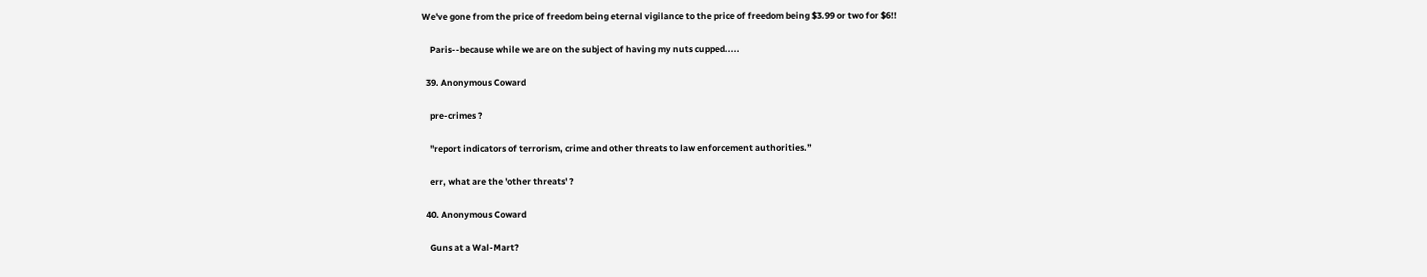We've gone from the price of freedom being eternal vigilance to the price of freedom being $3.99 or two for $6!!

    Paris--because while we are on the subject of having my nuts cupped.....

  39. Anonymous Coward

    pre-crimes ?

    "report indicators of terrorism, crime and other threats to law enforcement authorities.”

    err, what are the 'other threats' ?

  40. Anonymous Coward

    Guns at a Wal-Mart?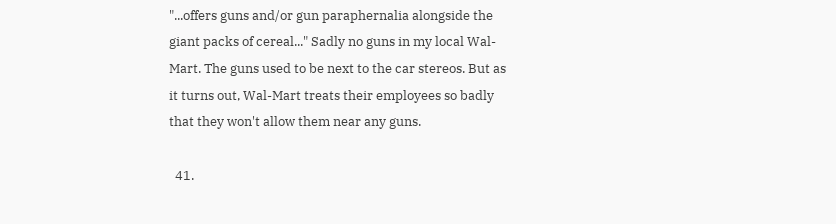"...offers guns and/or gun paraphernalia alongside the giant packs of cereal..." Sadly no guns in my local Wal-Mart. The guns used to be next to the car stereos. But as it turns out, Wal-Mart treats their employees so badly that they won't allow them near any guns.

  41.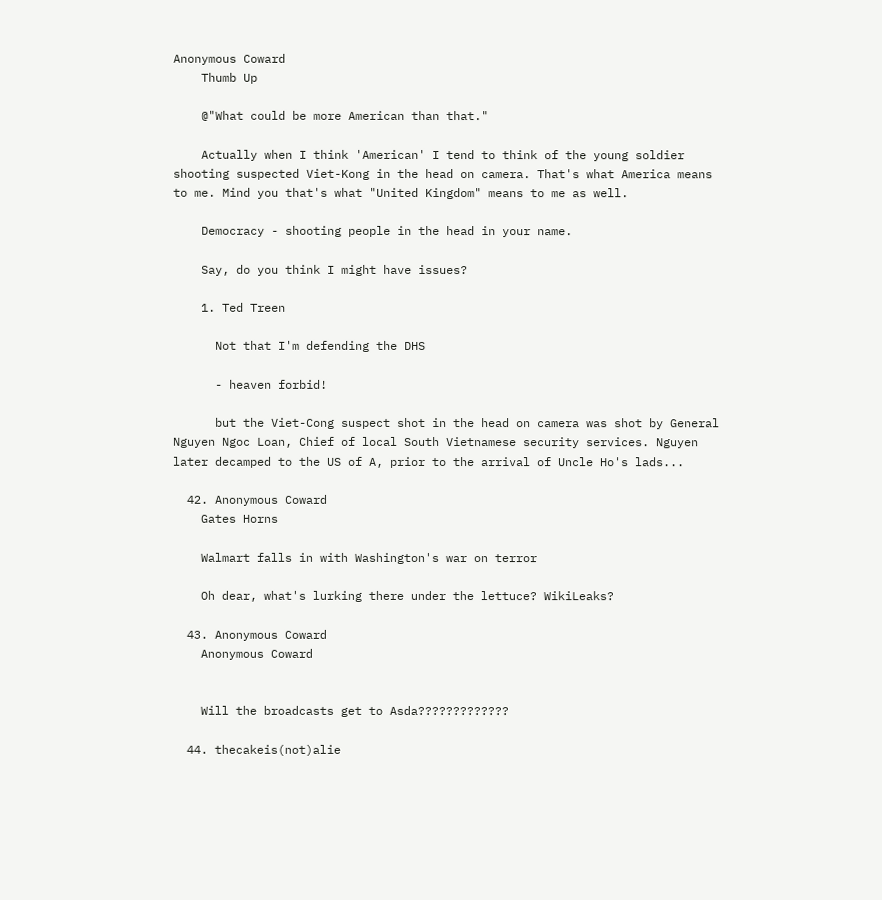Anonymous Coward
    Thumb Up

    @"What could be more American than that."

    Actually when I think 'American' I tend to think of the young soldier shooting suspected Viet-Kong in the head on camera. That's what America means to me. Mind you that's what "United Kingdom" means to me as well.

    Democracy - shooting people in the head in your name.

    Say, do you think I might have issues?

    1. Ted Treen

      Not that I'm defending the DHS

      - heaven forbid!

      but the Viet-Cong suspect shot in the head on camera was shot by General Nguyen Ngoc Loan, Chief of local South Vietnamese security services. Nguyen later decamped to the US of A, prior to the arrival of Uncle Ho's lads...

  42. Anonymous Coward
    Gates Horns

    Walmart falls in with Washington's war on terror

    Oh dear, what's lurking there under the lettuce? WikiLeaks?

  43. Anonymous Coward
    Anonymous Coward


    Will the broadcasts get to Asda?????????????

  44. thecakeis(not)alie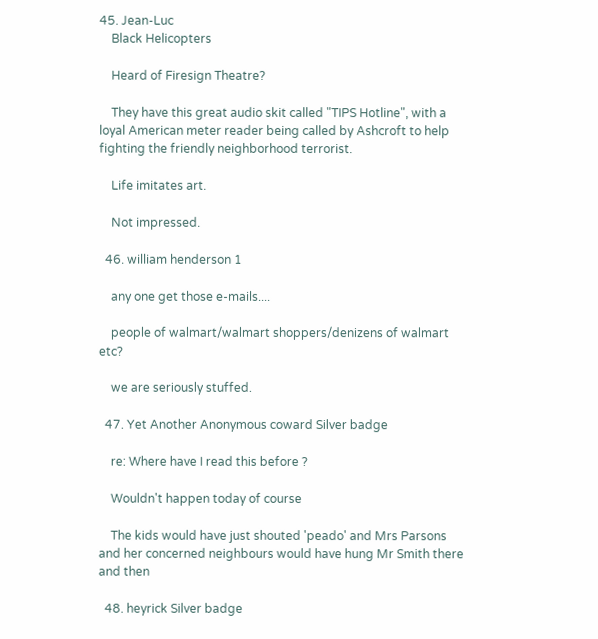45. Jean-Luc
    Black Helicopters

    Heard of Firesign Theatre?

    They have this great audio skit called "TIPS Hotline", with a loyal American meter reader being called by Ashcroft to help fighting the friendly neighborhood terrorist.

    Life imitates art.

    Not impressed.

  46. william henderson 1

    any one get those e-mails....

    people of walmart/walmart shoppers/denizens of walmart etc?

    we are seriously stuffed.

  47. Yet Another Anonymous coward Silver badge

    re: Where have I read this before ?

    Wouldn't happen today of course

    The kids would have just shouted 'peado' and Mrs Parsons and her concerned neighbours would have hung Mr Smith there and then

  48. heyrick Silver badge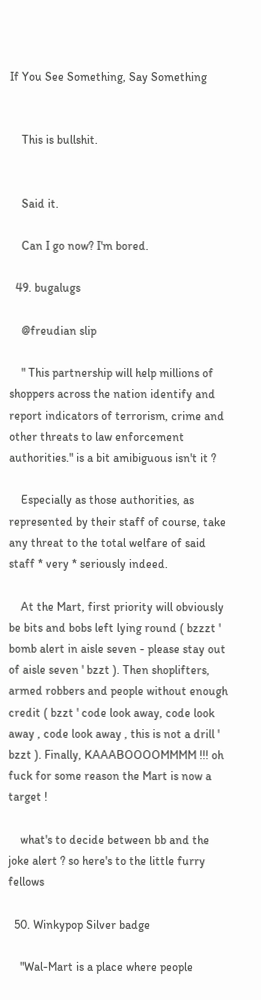If You See Something, Say Something


    This is bullshit.


    Said it.

    Can I go now? I'm bored.

  49. bugalugs

    @freudian slip

    " This partnership will help millions of shoppers across the nation identify and report indicators of terrorism, crime and other threats to law enforcement authorities." is a bit amibiguous isn't it ?

    Especially as those authorities, as represented by their staff of course, take any threat to the total welfare of said staff * very * seriously indeed.

    At the Mart, first priority will obviously be bits and bobs left lying round ( bzzzt ' bomb alert in aisle seven - please stay out of aisle seven ' bzzt ). Then shoplifters, armed robbers and people without enough credit ( bzzt ' code look away, code look away , code look away , this is not a drill ' bzzt ). Finally, KAAABOOOOMMMM !!! oh fuck for some reason the Mart is now a target !

    what's to decide between bb and the joke alert ? so here's to the little furry fellows

  50. Winkypop Silver badge

    "Wal-Mart is a place where people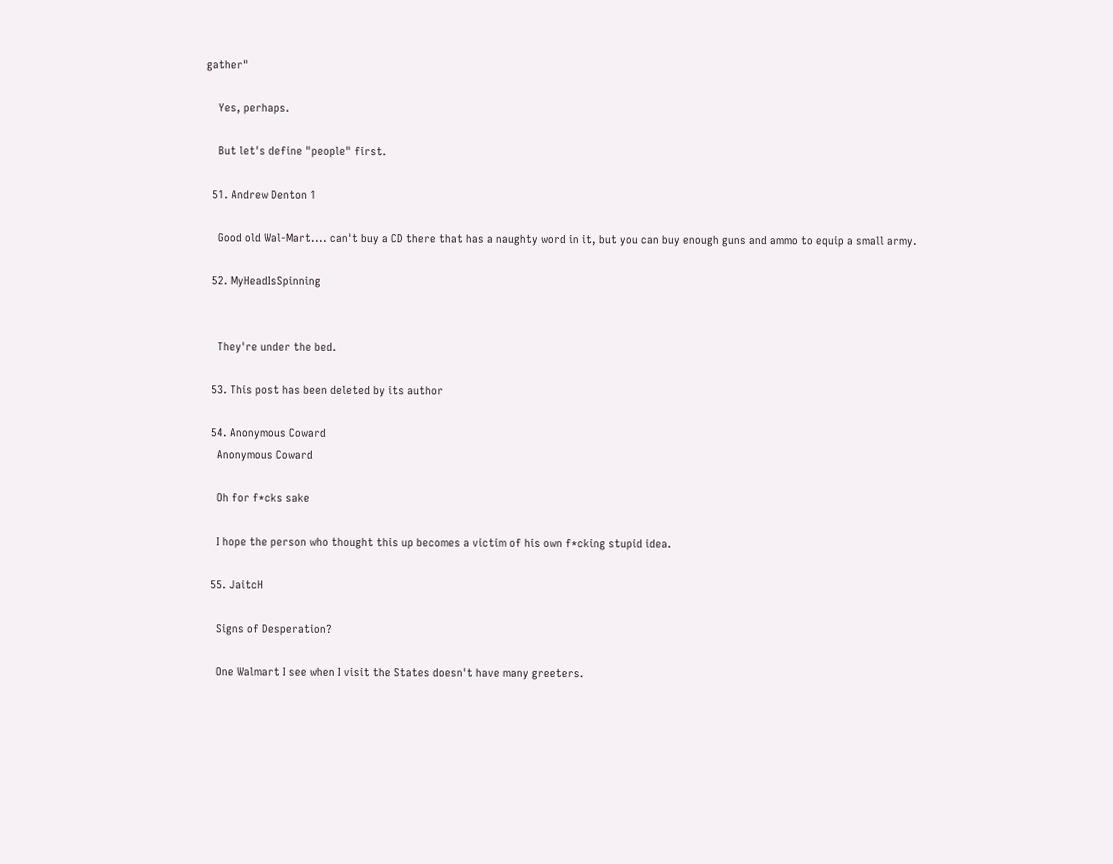gather"

    Yes, perhaps.

    But let's define "people" first.

  51. Andrew Denton 1

    Good old Wal-Mart.... can't buy a CD there that has a naughty word in it, but you can buy enough guns and ammo to equip a small army.

  52. MyHeadIsSpinning


    They're under the bed.

  53. This post has been deleted by its author

  54. Anonymous Coward
    Anonymous Coward

    Oh for f*cks sake

    I hope the person who thought this up becomes a victim of his own f*cking stupid idea.

  55. JaitcH

    Signs of Desperation?

    One Walmart I see when I visit the States doesn't have many greeters.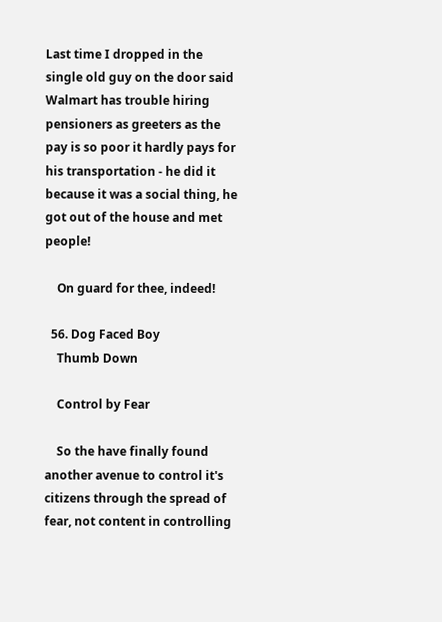Last time I dropped in the single old guy on the door said Walmart has trouble hiring pensioners as greeters as the pay is so poor it hardly pays for his transportation - he did it because it was a social thing, he got out of the house and met people!

    On guard for thee, indeed!

  56. Dog Faced Boy
    Thumb Down

    Control by Fear

    So the have finally found another avenue to control it's citizens through the spread of fear, not content in controlling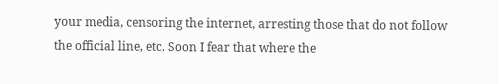your media, censoring the internet, arresting those that do not follow the official line, etc. Soon I fear that where the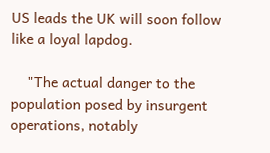US leads the UK will soon follow like a loyal lapdog.

    "The actual danger to the population posed by insurgent operations, notably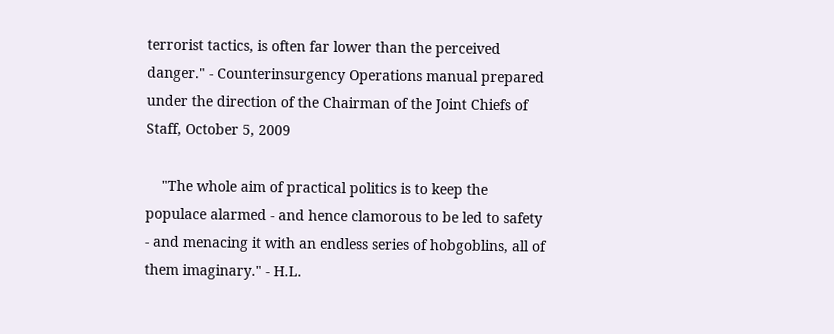terrorist tactics, is often far lower than the perceived danger." - Counterinsurgency Operations manual prepared under the direction of the Chairman of the Joint Chiefs of Staff, October 5, 2009

    "The whole aim of practical politics is to keep the populace alarmed - and hence clamorous to be led to safety - and menacing it with an endless series of hobgoblins, all of them imaginary." - H.L.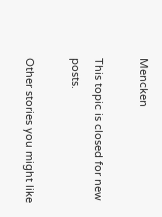Mencken

This topic is closed for new posts.

Other stories you might like